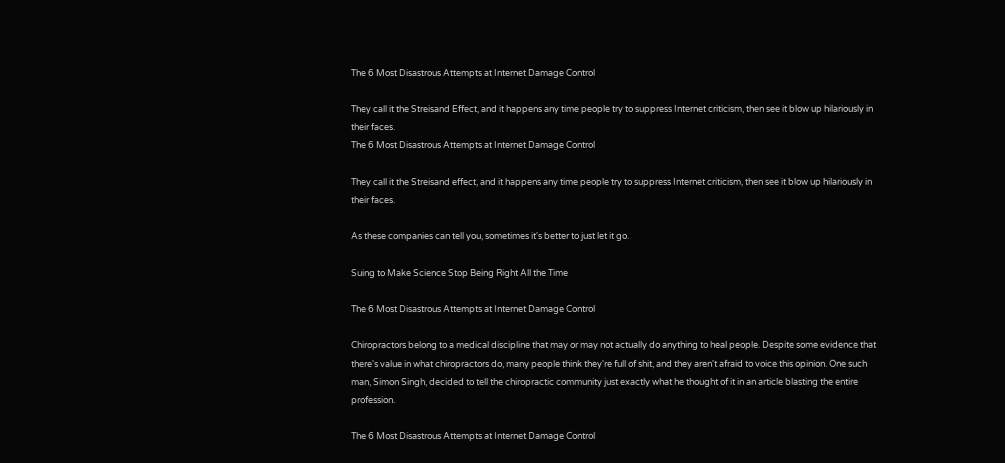The 6 Most Disastrous Attempts at Internet Damage Control

They call it the Streisand Effect, and it happens any time people try to suppress Internet criticism, then see it blow up hilariously in their faces.
The 6 Most Disastrous Attempts at Internet Damage Control

They call it the Streisand effect, and it happens any time people try to suppress Internet criticism, then see it blow up hilariously in their faces.

As these companies can tell you, sometimes it's better to just let it go.

Suing to Make Science Stop Being Right All the Time

The 6 Most Disastrous Attempts at Internet Damage Control

Chiropractors belong to a medical discipline that may or may not actually do anything to heal people. Despite some evidence that there's value in what chiropractors do, many people think they're full of shit, and they aren't afraid to voice this opinion. One such man, Simon Singh, decided to tell the chiropractic community just exactly what he thought of it in an article blasting the entire profession.

The 6 Most Disastrous Attempts at Internet Damage Control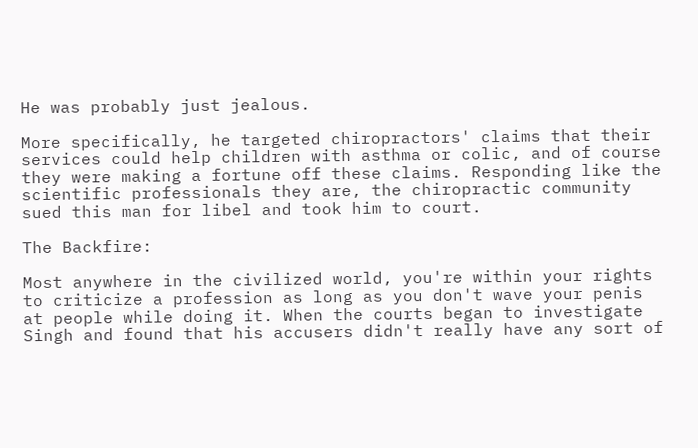He was probably just jealous.

More specifically, he targeted chiropractors' claims that their services could help children with asthma or colic, and of course they were making a fortune off these claims. Responding like the scientific professionals they are, the chiropractic community sued this man for libel and took him to court.

The Backfire:

Most anywhere in the civilized world, you're within your rights to criticize a profession as long as you don't wave your penis at people while doing it. When the courts began to investigate Singh and found that his accusers didn't really have any sort of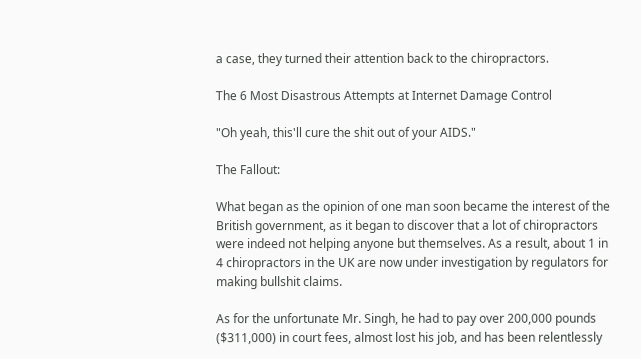a case, they turned their attention back to the chiropractors.

The 6 Most Disastrous Attempts at Internet Damage Control

"Oh yeah, this'll cure the shit out of your AIDS."

The Fallout:

What began as the opinion of one man soon became the interest of the British government, as it began to discover that a lot of chiropractors were indeed not helping anyone but themselves. As a result, about 1 in 4 chiropractors in the UK are now under investigation by regulators for making bullshit claims.

As for the unfortunate Mr. Singh, he had to pay over 200,000 pounds ($311,000) in court fees, almost lost his job, and has been relentlessly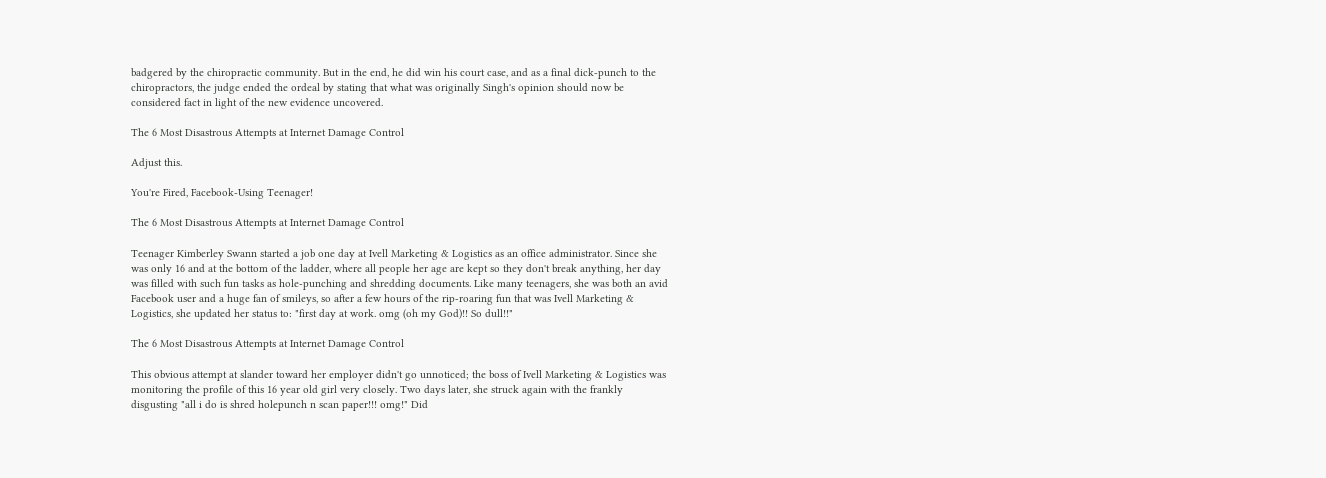badgered by the chiropractic community. But in the end, he did win his court case, and as a final dick-punch to the chiropractors, the judge ended the ordeal by stating that what was originally Singh's opinion should now be considered fact in light of the new evidence uncovered.

The 6 Most Disastrous Attempts at Internet Damage Control

Adjust this.

You're Fired, Facebook-Using Teenager!

The 6 Most Disastrous Attempts at Internet Damage Control

Teenager Kimberley Swann started a job one day at Ivell Marketing & Logistics as an office administrator. Since she was only 16 and at the bottom of the ladder, where all people her age are kept so they don't break anything, her day was filled with such fun tasks as hole-punching and shredding documents. Like many teenagers, she was both an avid Facebook user and a huge fan of smileys, so after a few hours of the rip-roaring fun that was Ivell Marketing & Logistics, she updated her status to: "first day at work. omg (oh my God)!! So dull!!"

The 6 Most Disastrous Attempts at Internet Damage Control

This obvious attempt at slander toward her employer didn't go unnoticed; the boss of Ivell Marketing & Logistics was monitoring the profile of this 16 year old girl very closely. Two days later, she struck again with the frankly disgusting "all i do is shred holepunch n scan paper!!! omg!" Did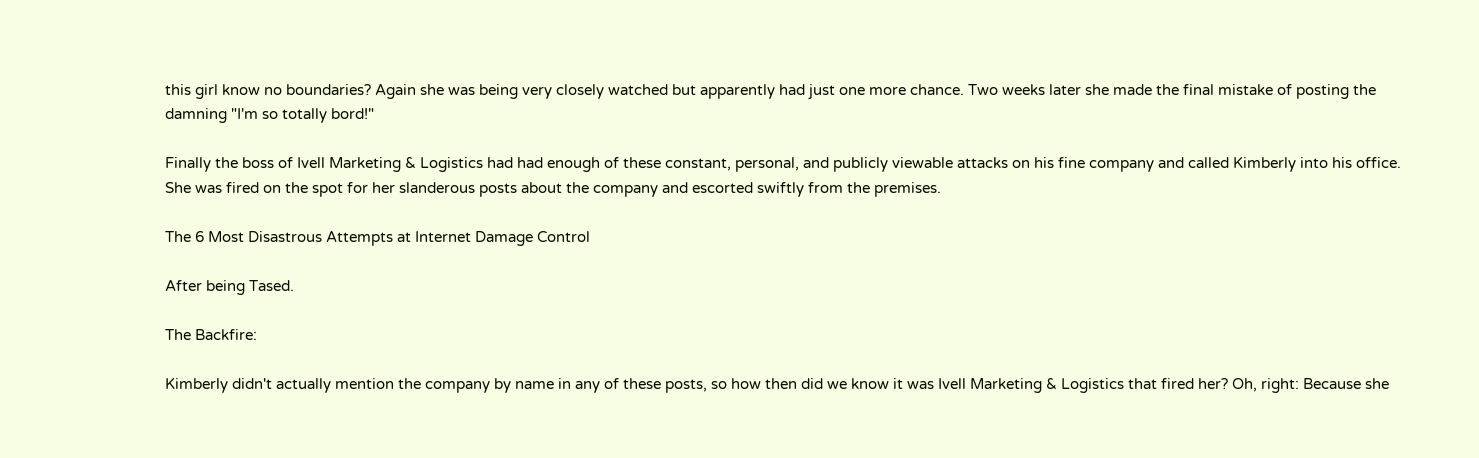this girl know no boundaries? Again she was being very closely watched but apparently had just one more chance. Two weeks later she made the final mistake of posting the damning "I'm so totally bord!"

Finally the boss of Ivell Marketing & Logistics had had enough of these constant, personal, and publicly viewable attacks on his fine company and called Kimberly into his office. She was fired on the spot for her slanderous posts about the company and escorted swiftly from the premises.

The 6 Most Disastrous Attempts at Internet Damage Control

After being Tased.

The Backfire:

Kimberly didn't actually mention the company by name in any of these posts, so how then did we know it was Ivell Marketing & Logistics that fired her? Oh, right: Because she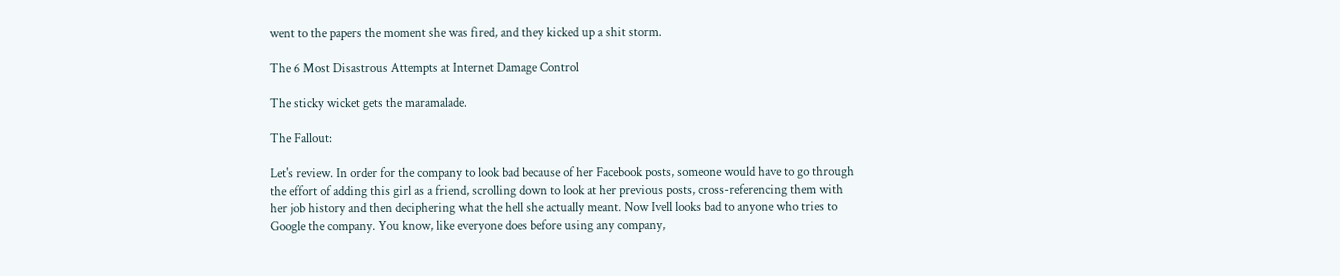went to the papers the moment she was fired, and they kicked up a shit storm.

The 6 Most Disastrous Attempts at Internet Damage Control

The sticky wicket gets the maramalade.

The Fallout:

Let's review. In order for the company to look bad because of her Facebook posts, someone would have to go through the effort of adding this girl as a friend, scrolling down to look at her previous posts, cross-referencing them with her job history and then deciphering what the hell she actually meant. Now Ivell looks bad to anyone who tries to Google the company. You know, like everyone does before using any company,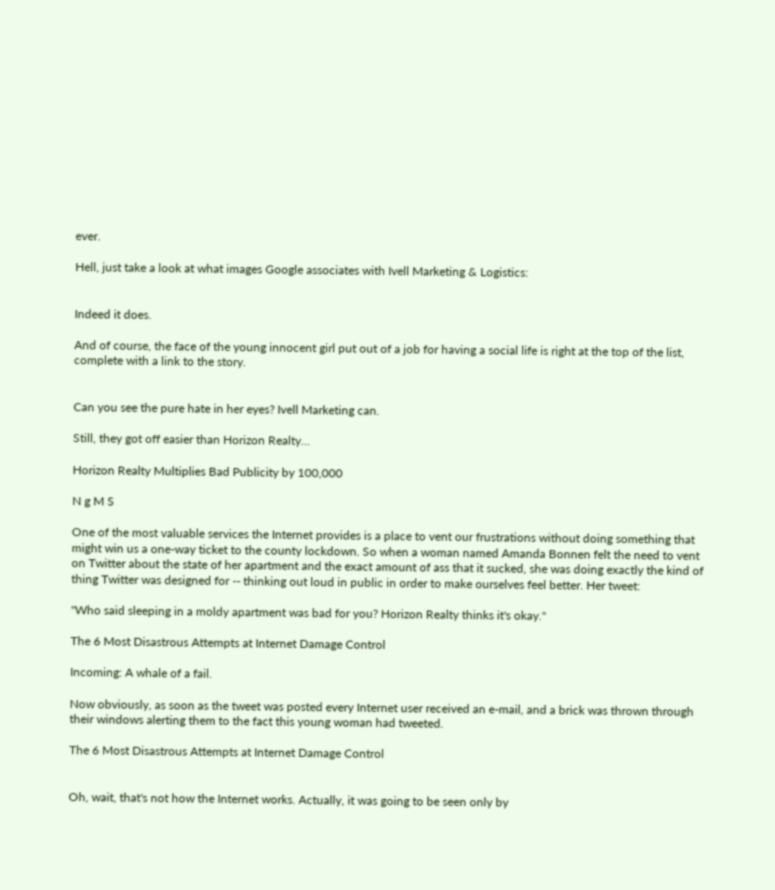ever.

Hell, just take a look at what images Google associates with Ivell Marketing & Logistics:


Indeed it does.

And of course, the face of the young innocent girl put out of a job for having a social life is right at the top of the list, complete with a link to the story.


Can you see the pure hate in her eyes? Ivell Marketing can.

Still, they got off easier than Horizon Realty...

Horizon Realty Multiplies Bad Publicity by 100,000

N g M S

One of the most valuable services the Internet provides is a place to vent our frustrations without doing something that might win us a one-way ticket to the county lockdown. So when a woman named Amanda Bonnen felt the need to vent on Twitter about the state of her apartment and the exact amount of ass that it sucked, she was doing exactly the kind of thing Twitter was designed for -- thinking out loud in public in order to make ourselves feel better. Her tweet:

"Who said sleeping in a moldy apartment was bad for you? Horizon Realty thinks it's okay."

The 6 Most Disastrous Attempts at Internet Damage Control

Incoming: A whale of a fail.

Now obviously, as soon as the tweet was posted every Internet user received an e-mail, and a brick was thrown through their windows alerting them to the fact this young woman had tweeted.

The 6 Most Disastrous Attempts at Internet Damage Control


Oh, wait, that's not how the Internet works. Actually, it was going to be seen only by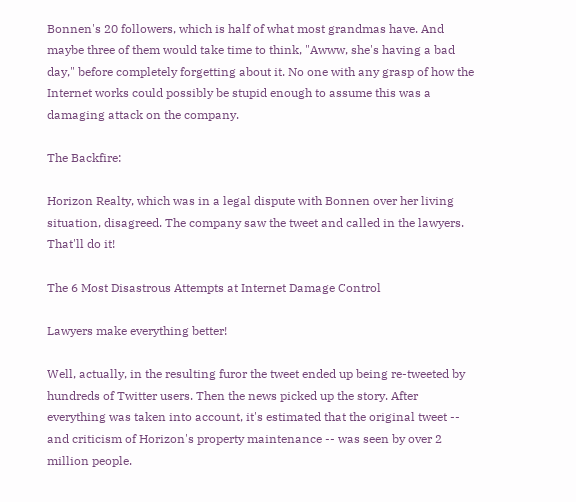Bonnen's 20 followers, which is half of what most grandmas have. And maybe three of them would take time to think, "Awww, she's having a bad day," before completely forgetting about it. No one with any grasp of how the Internet works could possibly be stupid enough to assume this was a damaging attack on the company.

The Backfire:

Horizon Realty, which was in a legal dispute with Bonnen over her living situation, disagreed. The company saw the tweet and called in the lawyers. That'll do it!

The 6 Most Disastrous Attempts at Internet Damage Control

Lawyers make everything better!

Well, actually, in the resulting furor the tweet ended up being re-tweeted by hundreds of Twitter users. Then the news picked up the story. After everything was taken into account, it's estimated that the original tweet -- and criticism of Horizon's property maintenance -- was seen by over 2 million people.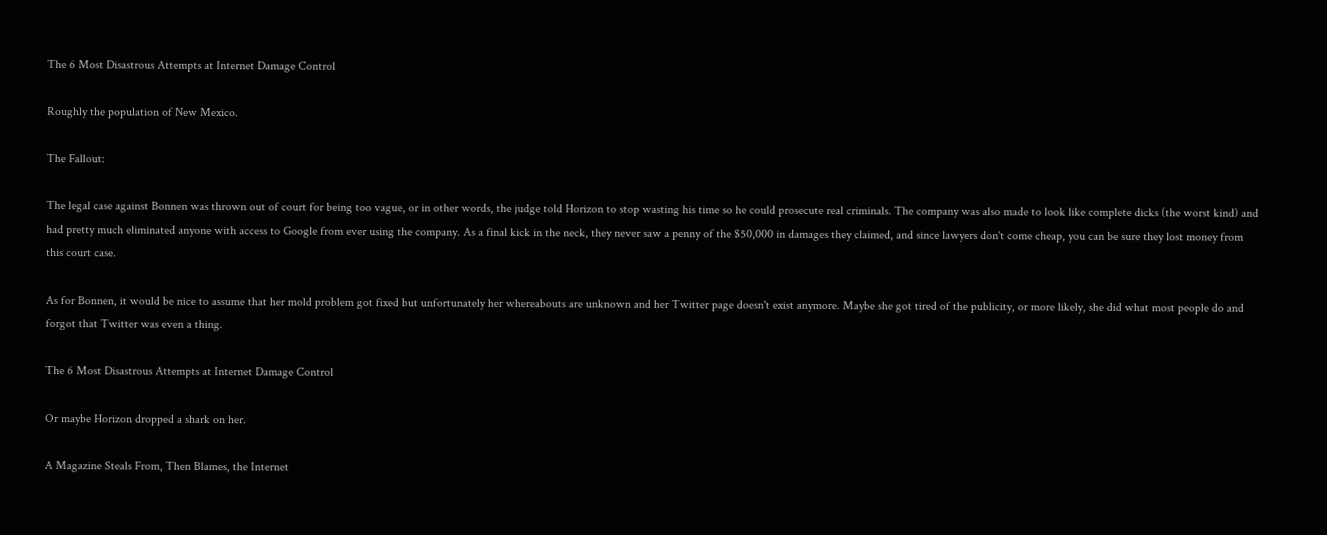The 6 Most Disastrous Attempts at Internet Damage Control

Roughly the population of New Mexico.

The Fallout:

The legal case against Bonnen was thrown out of court for being too vague, or in other words, the judge told Horizon to stop wasting his time so he could prosecute real criminals. The company was also made to look like complete dicks (the worst kind) and had pretty much eliminated anyone with access to Google from ever using the company. As a final kick in the neck, they never saw a penny of the $50,000 in damages they claimed, and since lawyers don't come cheap, you can be sure they lost money from this court case.

As for Bonnen, it would be nice to assume that her mold problem got fixed but unfortunately her whereabouts are unknown and her Twitter page doesn't exist anymore. Maybe she got tired of the publicity, or more likely, she did what most people do and forgot that Twitter was even a thing.

The 6 Most Disastrous Attempts at Internet Damage Control

Or maybe Horizon dropped a shark on her.

A Magazine Steals From, Then Blames, the Internet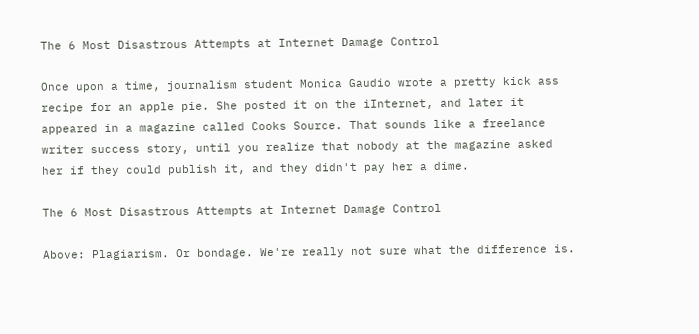The 6 Most Disastrous Attempts at Internet Damage Control

Once upon a time, journalism student Monica Gaudio wrote a pretty kick ass recipe for an apple pie. She posted it on the iInternet, and later it appeared in a magazine called Cooks Source. That sounds like a freelance writer success story, until you realize that nobody at the magazine asked her if they could publish it, and they didn't pay her a dime.

The 6 Most Disastrous Attempts at Internet Damage Control

Above: Plagiarism. Or bondage. We're really not sure what the difference is.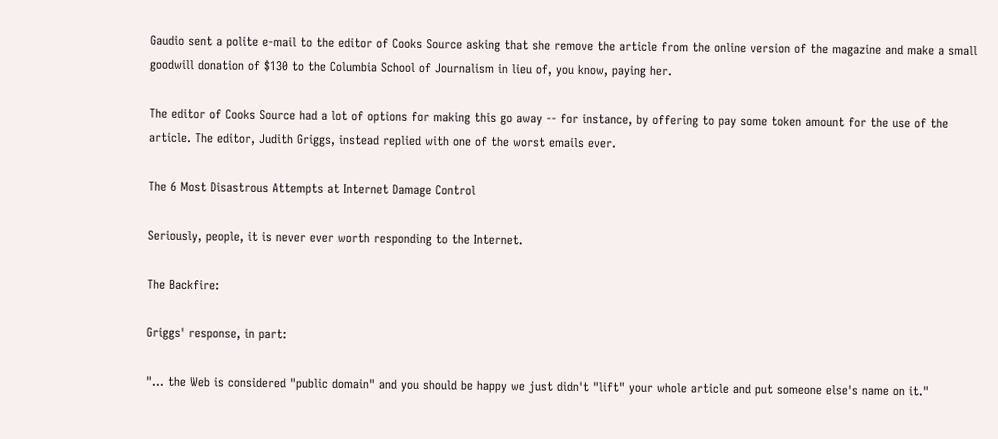Gaudio sent a polite e-mail to the editor of Cooks Source asking that she remove the article from the online version of the magazine and make a small goodwill donation of $130 to the Columbia School of Journalism in lieu of, you know, paying her.

The editor of Cooks Source had a lot of options for making this go away -- for instance, by offering to pay some token amount for the use of the article. The editor, Judith Griggs, instead replied with one of the worst emails ever.

The 6 Most Disastrous Attempts at Internet Damage Control

Seriously, people, it is never ever worth responding to the Internet.

The Backfire:

Griggs' response, in part:

"... the Web is considered "public domain" and you should be happy we just didn't "lift" your whole article and put someone else's name on it."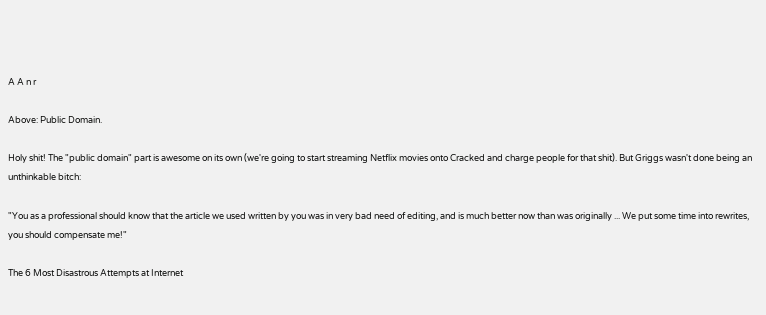A A n r

Above: Public Domain.

Holy shit! The "public domain" part is awesome on its own (we're going to start streaming Netflix movies onto Cracked and charge people for that shit). But Griggs wasn't done being an unthinkable bitch:

"You as a professional should know that the article we used written by you was in very bad need of editing, and is much better now than was originally ... We put some time into rewrites, you should compensate me!"

The 6 Most Disastrous Attempts at Internet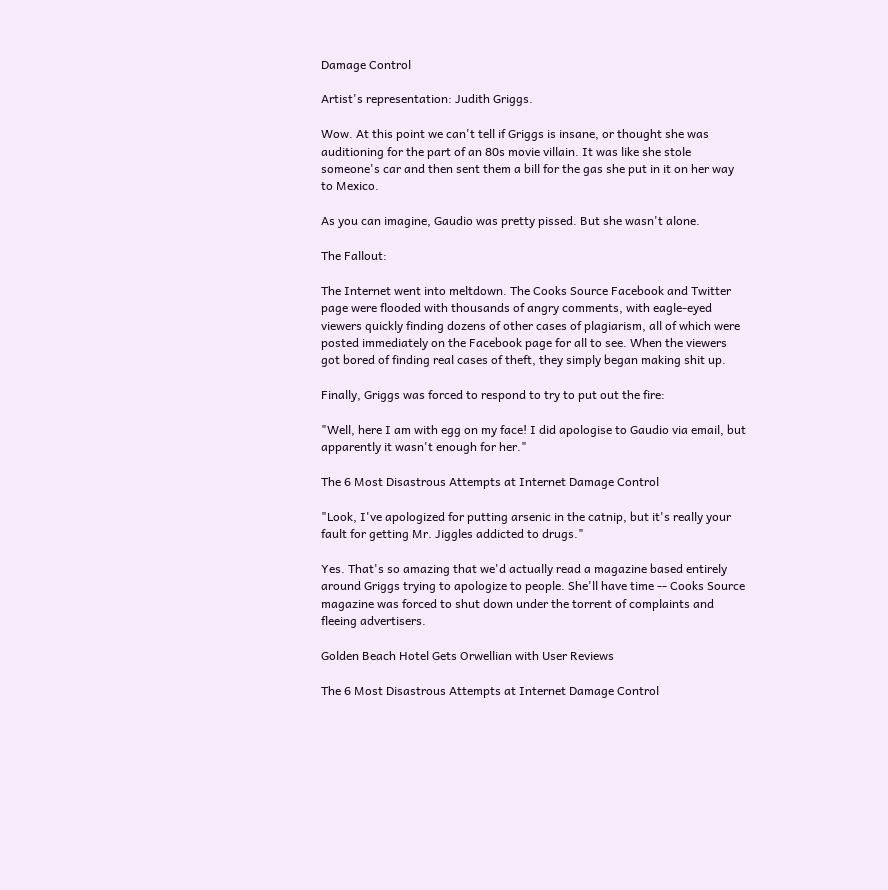Damage Control

Artist's representation: Judith Griggs.

Wow. At this point we can't tell if Griggs is insane, or thought she was auditioning for the part of an 80s movie villain. It was like she stole someone's car and then sent them a bill for the gas she put in it on her way to Mexico.

As you can imagine, Gaudio was pretty pissed. But she wasn't alone.

The Fallout:

The Internet went into meltdown. The Cooks Source Facebook and Twitter page were flooded with thousands of angry comments, with eagle-eyed viewers quickly finding dozens of other cases of plagiarism, all of which were posted immediately on the Facebook page for all to see. When the viewers got bored of finding real cases of theft, they simply began making shit up.

Finally, Griggs was forced to respond to try to put out the fire:

"Well, here I am with egg on my face! I did apologise to Gaudio via email, but apparently it wasn't enough for her."

The 6 Most Disastrous Attempts at Internet Damage Control

"Look, I've apologized for putting arsenic in the catnip, but it's really your fault for getting Mr. Jiggles addicted to drugs."

Yes. That's so amazing that we'd actually read a magazine based entirely around Griggs trying to apologize to people. She'll have time -- Cooks Source magazine was forced to shut down under the torrent of complaints and fleeing advertisers.

Golden Beach Hotel Gets Orwellian with User Reviews

The 6 Most Disastrous Attempts at Internet Damage Control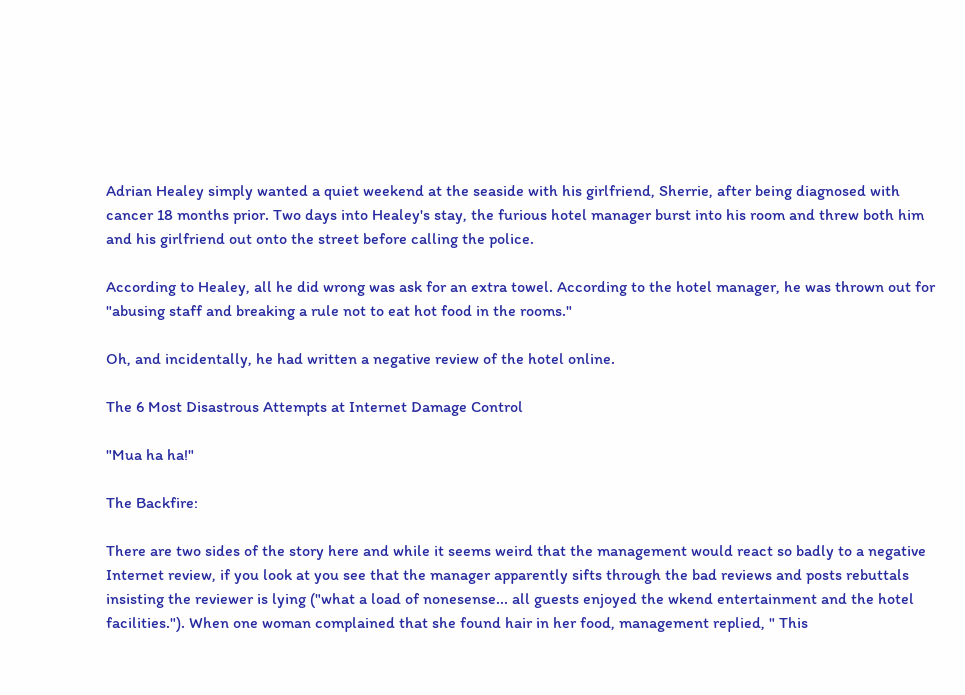Adrian Healey simply wanted a quiet weekend at the seaside with his girlfriend, Sherrie, after being diagnosed with cancer 18 months prior. Two days into Healey's stay, the furious hotel manager burst into his room and threw both him and his girlfriend out onto the street before calling the police.

According to Healey, all he did wrong was ask for an extra towel. According to the hotel manager, he was thrown out for "abusing staff and breaking a rule not to eat hot food in the rooms."

Oh, and incidentally, he had written a negative review of the hotel online.

The 6 Most Disastrous Attempts at Internet Damage Control

"Mua ha ha!"

The Backfire:

There are two sides of the story here and while it seems weird that the management would react so badly to a negative Internet review, if you look at you see that the manager apparently sifts through the bad reviews and posts rebuttals insisting the reviewer is lying ("what a load of nonesense... all guests enjoyed the wkend entertainment and the hotel facilities."). When one woman complained that she found hair in her food, management replied, " This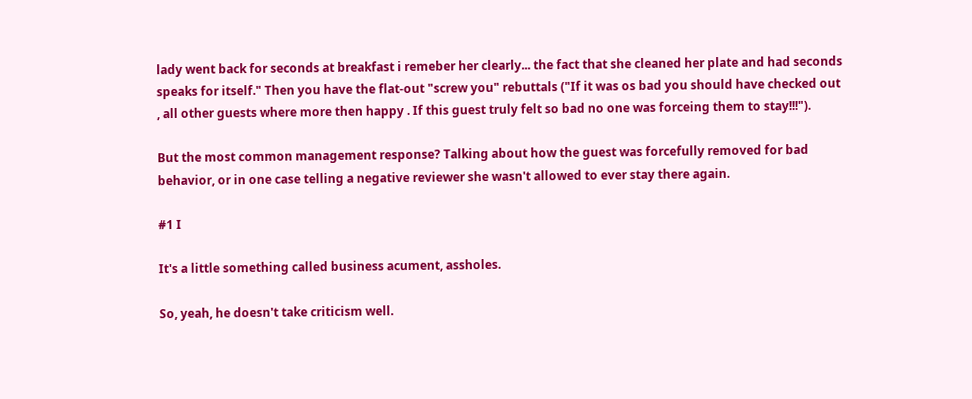lady went back for seconds at breakfast i remeber her clearly... the fact that she cleaned her plate and had seconds speaks for itself." Then you have the flat-out "screw you" rebuttals ("If it was os bad you should have checked out , all other guests where more then happy . If this guest truly felt so bad no one was forceing them to stay!!!").

But the most common management response? Talking about how the guest was forcefully removed for bad behavior, or in one case telling a negative reviewer she wasn't allowed to ever stay there again.

#1 I

It's a little something called business acument, assholes.

So, yeah, he doesn't take criticism well.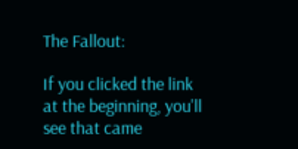The Fallout:

If you clicked the link at the beginning, you'll see that came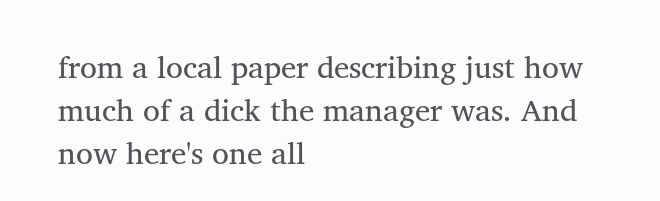from a local paper describing just how much of a dick the manager was. And now here's one all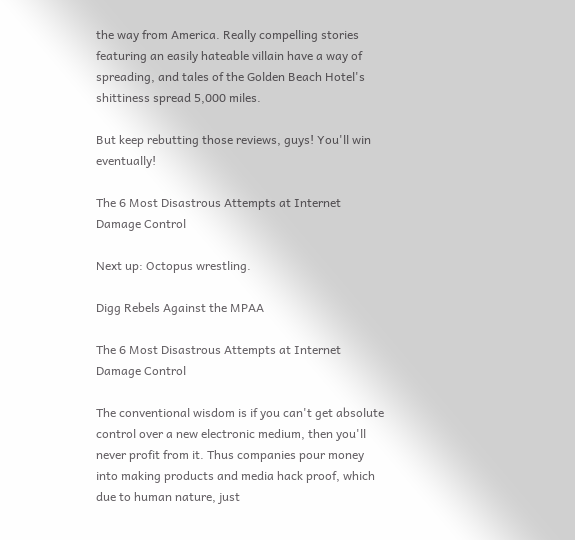the way from America. Really compelling stories featuring an easily hateable villain have a way of spreading, and tales of the Golden Beach Hotel's shittiness spread 5,000 miles.

But keep rebutting those reviews, guys! You'll win eventually!

The 6 Most Disastrous Attempts at Internet Damage Control

Next up: Octopus wrestling.

Digg Rebels Against the MPAA

The 6 Most Disastrous Attempts at Internet Damage Control

The conventional wisdom is if you can't get absolute control over a new electronic medium, then you'll never profit from it. Thus companies pour money into making products and media hack proof, which due to human nature, just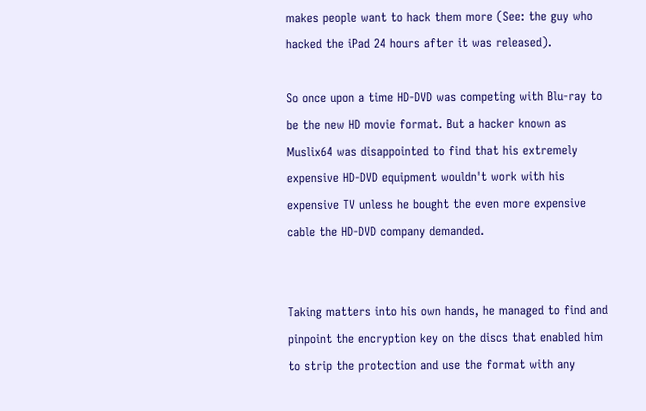makes people want to hack them more (See: the guy who hacked the iPad 24 hours after it was released).

So once upon a time HD-DVD was competing with Blu-ray to be the new HD movie format. But a hacker known as Muslix64 was disappointed to find that his extremely expensive HD-DVD equipment wouldn't work with his expensive TV unless he bought the even more expensive cable the HD-DVD company demanded.


Taking matters into his own hands, he managed to find and pinpoint the encryption key on the discs that enabled him to strip the protection and use the format with any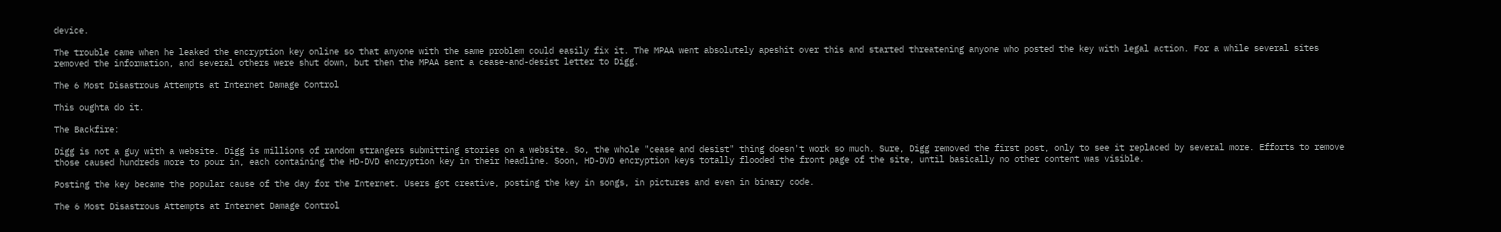device.

The trouble came when he leaked the encryption key online so that anyone with the same problem could easily fix it. The MPAA went absolutely apeshit over this and started threatening anyone who posted the key with legal action. For a while several sites removed the information, and several others were shut down, but then the MPAA sent a cease-and-desist letter to Digg.

The 6 Most Disastrous Attempts at Internet Damage Control

This oughta do it.

The Backfire:

Digg is not a guy with a website. Digg is millions of random strangers submitting stories on a website. So, the whole "cease and desist" thing doesn't work so much. Sure, Digg removed the first post, only to see it replaced by several more. Efforts to remove those caused hundreds more to pour in, each containing the HD-DVD encryption key in their headline. Soon, HD-DVD encryption keys totally flooded the front page of the site, until basically no other content was visible.

Posting the key became the popular cause of the day for the Internet. Users got creative, posting the key in songs, in pictures and even in binary code.

The 6 Most Disastrous Attempts at Internet Damage Control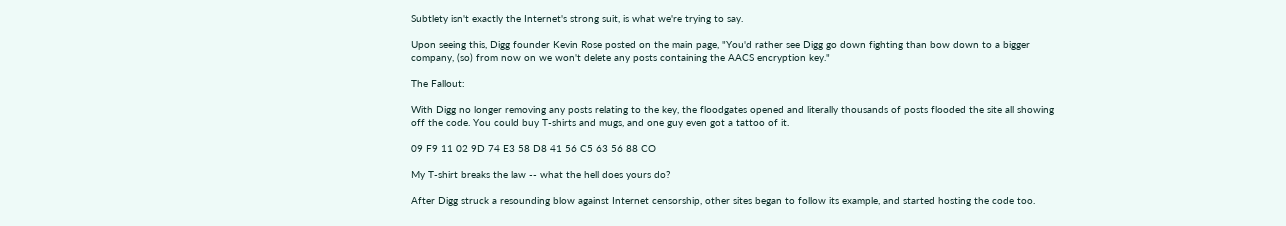Subtlety isn't exactly the Internet's strong suit, is what we're trying to say.

Upon seeing this, Digg founder Kevin Rose posted on the main page, "You'd rather see Digg go down fighting than bow down to a bigger company, (so) from now on we won't delete any posts containing the AACS encryption key."

The Fallout:

With Digg no longer removing any posts relating to the key, the floodgates opened and literally thousands of posts flooded the site all showing off the code. You could buy T-shirts and mugs, and one guy even got a tattoo of it.

09 F9 11 02 9D 74 E3 58 D8 41 56 C5 63 56 88 CO

My T-shirt breaks the law -- what the hell does yours do?

After Digg struck a resounding blow against Internet censorship, other sites began to follow its example, and started hosting the code too.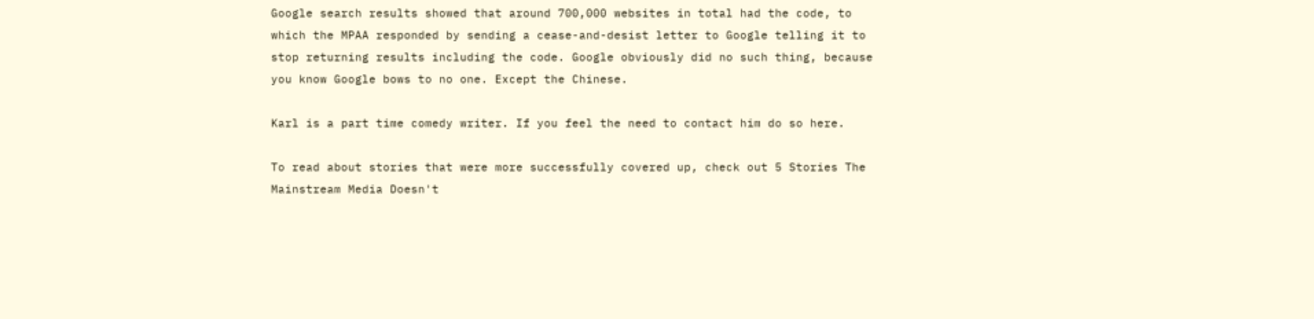Google search results showed that around 700,000 websites in total had the code, to which the MPAA responded by sending a cease-and-desist letter to Google telling it to stop returning results including the code. Google obviously did no such thing, because you know Google bows to no one. Except the Chinese.

Karl is a part time comedy writer. If you feel the need to contact him do so here.

To read about stories that were more successfully covered up, check out 5 Stories The Mainstream Media Doesn't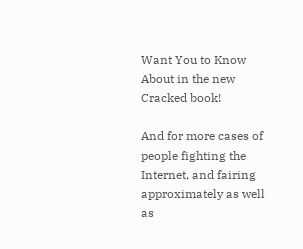Want You to Know About in the new Cracked book!

And for more cases of people fighting the Internet, and fairing approximately as well as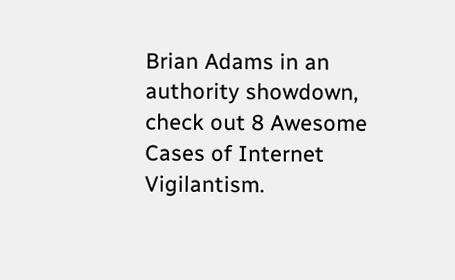Brian Adams in an authority showdown, check out 8 Awesome Cases of Internet Vigilantism.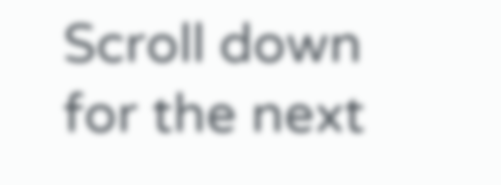Scroll down for the next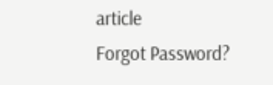article
Forgot Password?